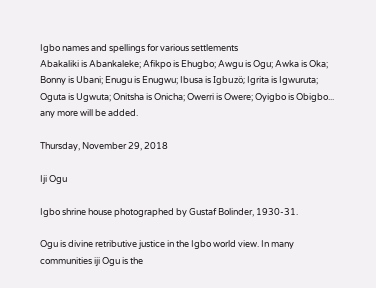Igbo names and spellings for various settlements
Abakaliki is Abankaleke; Afikpo is Ehugbo; Awgu is Ogu; Awka is Oka; Bonny is Ubani; Enugu is Enugwu; Ibusa is Igbuzö; Igrita is Igwuruta; Oguta is Ugwuta; Onitsha is Onicha; Owerri is Owere; Oyigbo is Obigbo... any more will be added.

Thursday, November 29, 2018

Iji Ogu

Igbo shrine house photographed by Gustaf Bolinder, 1930-31.

Ogu is divine retributive justice in the Igbo world view. In many communities iji Ogu is the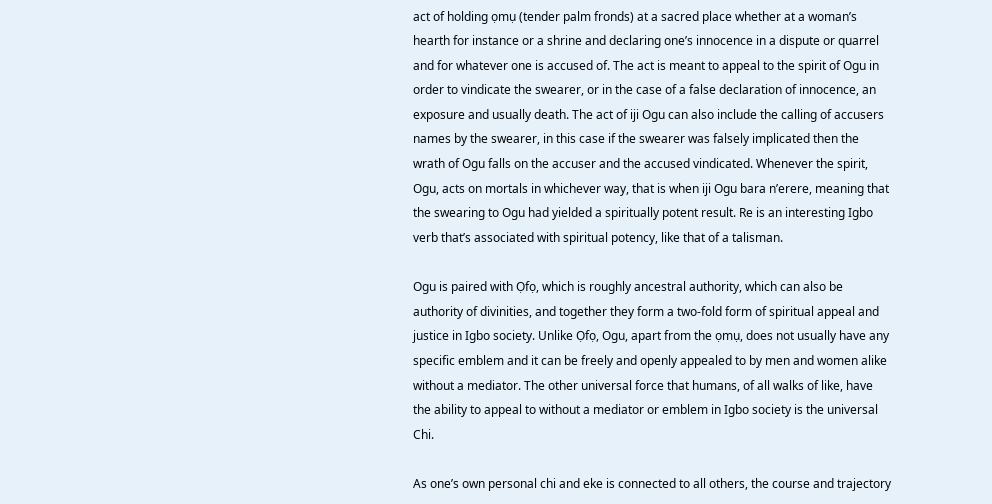act of holding ọmụ (tender palm fronds) at a sacred place whether at a woman’s hearth for instance or a shrine and declaring one’s innocence in a dispute or quarrel and for whatever one is accused of. The act is meant to appeal to the spirit of Ogu in order to vindicate the swearer, or in the case of a false declaration of innocence, an exposure and usually death. The act of iji Ogu can also include the calling of accusers names by the swearer, in this case if the swearer was falsely implicated then the wrath of Ogu falls on the accuser and the accused vindicated. Whenever the spirit, Ogu, acts on mortals in whichever way, that is when iji Ogu bara n’erere, meaning that the swearing to Ogu had yielded a spiritually potent result. Re is an interesting Igbo verb that’s associated with spiritual potency, like that of a talisman.

Ogu is paired with Ọfọ, which is roughly ancestral authority, which can also be authority of divinities, and together they form a two-fold form of spiritual appeal and justice in Igbo society. Unlike Ọfọ, Ogu, apart from the ọmụ, does not usually have any specific emblem and it can be freely and openly appealed to by men and women alike without a mediator. The other universal force that humans, of all walks of like, have the ability to appeal to without a mediator or emblem in Igbo society is the universal Chi.

As one’s own personal chi and eke is connected to all others, the course and trajectory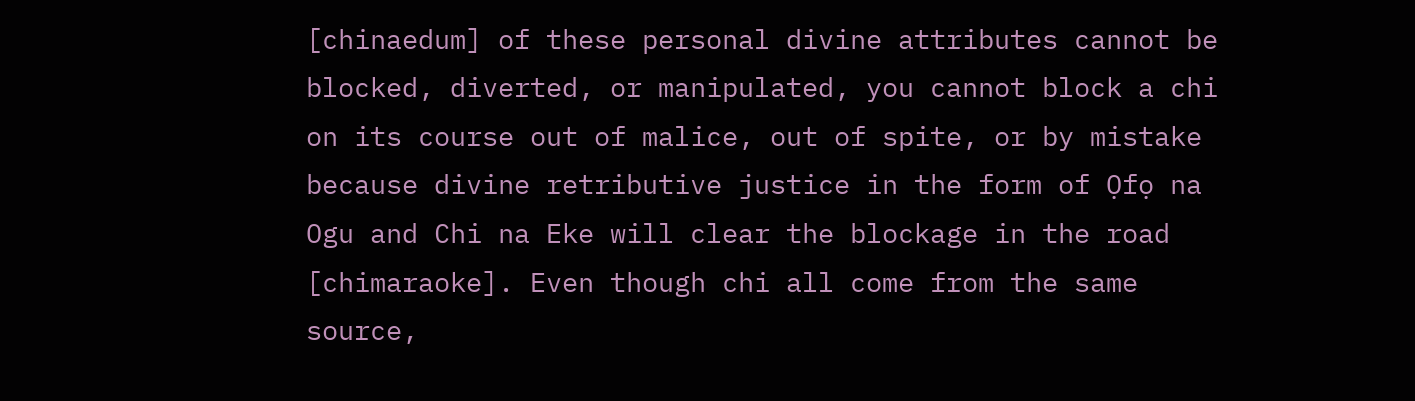[chinaedum] of these personal divine attributes cannot be blocked, diverted, or manipulated, you cannot block a chi on its course out of malice, out of spite, or by mistake because divine retributive justice in the form of Ọfọ na Ogu and Chi na Eke will clear the blockage in the road [chimaraoke]. Even though chi all come from the same source,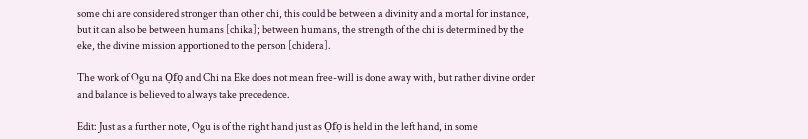some chi are considered stronger than other chi, this could be between a divinity and a mortal for instance, but it can also be between humans [chika]; between humans, the strength of the chi is determined by the eke, the divine mission apportioned to the person [chidera].

The work of Ogu na Ọfọ and Chi na Eke does not mean free-will is done away with, but rather divine order and balance is believed to always take precedence.

Edit: Just as a further note, Ogu is of the right hand just as Ọfọ is held in the left hand, in some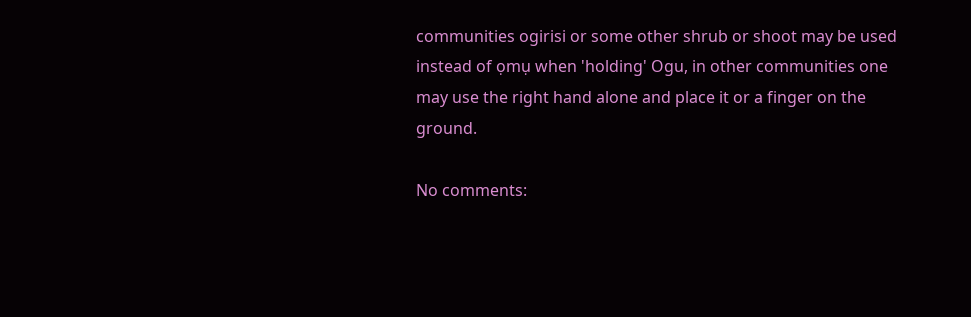communities ogirisi or some other shrub or shoot may be used instead of ọmụ when 'holding' Ogu, in other communities one may use the right hand alone and place it or a finger on the ground.

No comments: